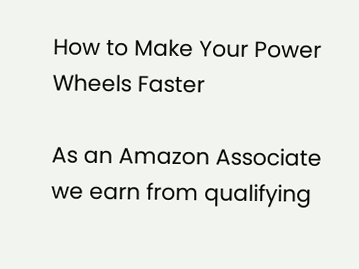How to Make Your Power Wheels Faster

As an Amazon Associate we earn from qualifying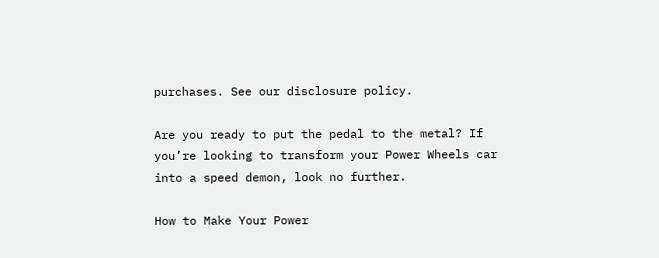purchases. See our disclosure policy.

Are you ready to put the pedal to the metal? If you’re looking to transform your Power Wheels car into a speed demon, look no further.

How to Make Your Power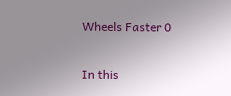Wheels Faster 0

In this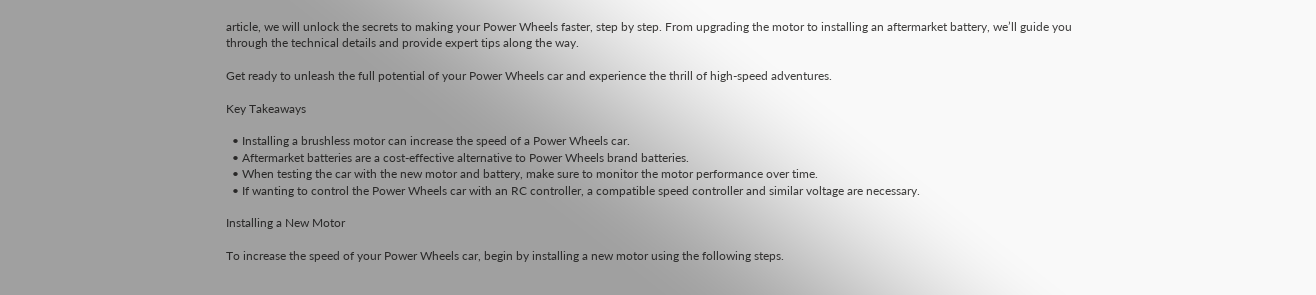article, we will unlock the secrets to making your Power Wheels faster, step by step. From upgrading the motor to installing an aftermarket battery, we’ll guide you through the technical details and provide expert tips along the way.

Get ready to unleash the full potential of your Power Wheels car and experience the thrill of high-speed adventures.

Key Takeaways

  • Installing a brushless motor can increase the speed of a Power Wheels car.
  • Aftermarket batteries are a cost-effective alternative to Power Wheels brand batteries.
  • When testing the car with the new motor and battery, make sure to monitor the motor performance over time.
  • If wanting to control the Power Wheels car with an RC controller, a compatible speed controller and similar voltage are necessary.

Installing a New Motor

To increase the speed of your Power Wheels car, begin by installing a new motor using the following steps.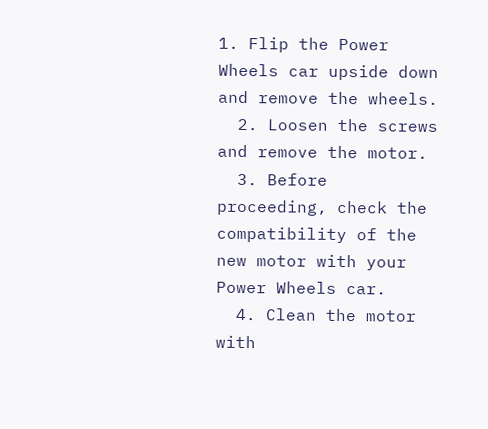1. Flip the Power Wheels car upside down and remove the wheels.
  2. Loosen the screws and remove the motor.
  3. Before proceeding, check the compatibility of the new motor with your Power Wheels car.
  4. Clean the motor with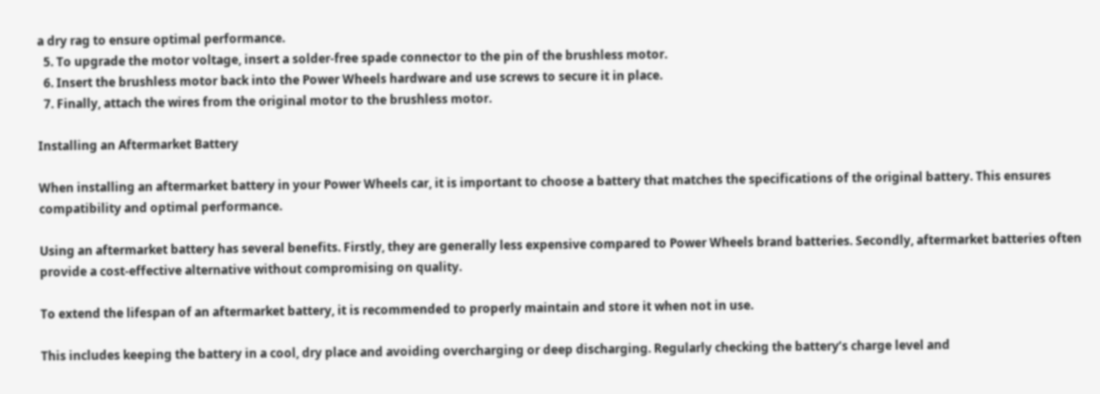a dry rag to ensure optimal performance.
  5. To upgrade the motor voltage, insert a solder-free spade connector to the pin of the brushless motor.
  6. Insert the brushless motor back into the Power Wheels hardware and use screws to secure it in place.
  7. Finally, attach the wires from the original motor to the brushless motor.

Installing an Aftermarket Battery

When installing an aftermarket battery in your Power Wheels car, it is important to choose a battery that matches the specifications of the original battery. This ensures compatibility and optimal performance.

Using an aftermarket battery has several benefits. Firstly, they are generally less expensive compared to Power Wheels brand batteries. Secondly, aftermarket batteries often provide a cost-effective alternative without compromising on quality.

To extend the lifespan of an aftermarket battery, it is recommended to properly maintain and store it when not in use.

This includes keeping the battery in a cool, dry place and avoiding overcharging or deep discharging. Regularly checking the battery’s charge level and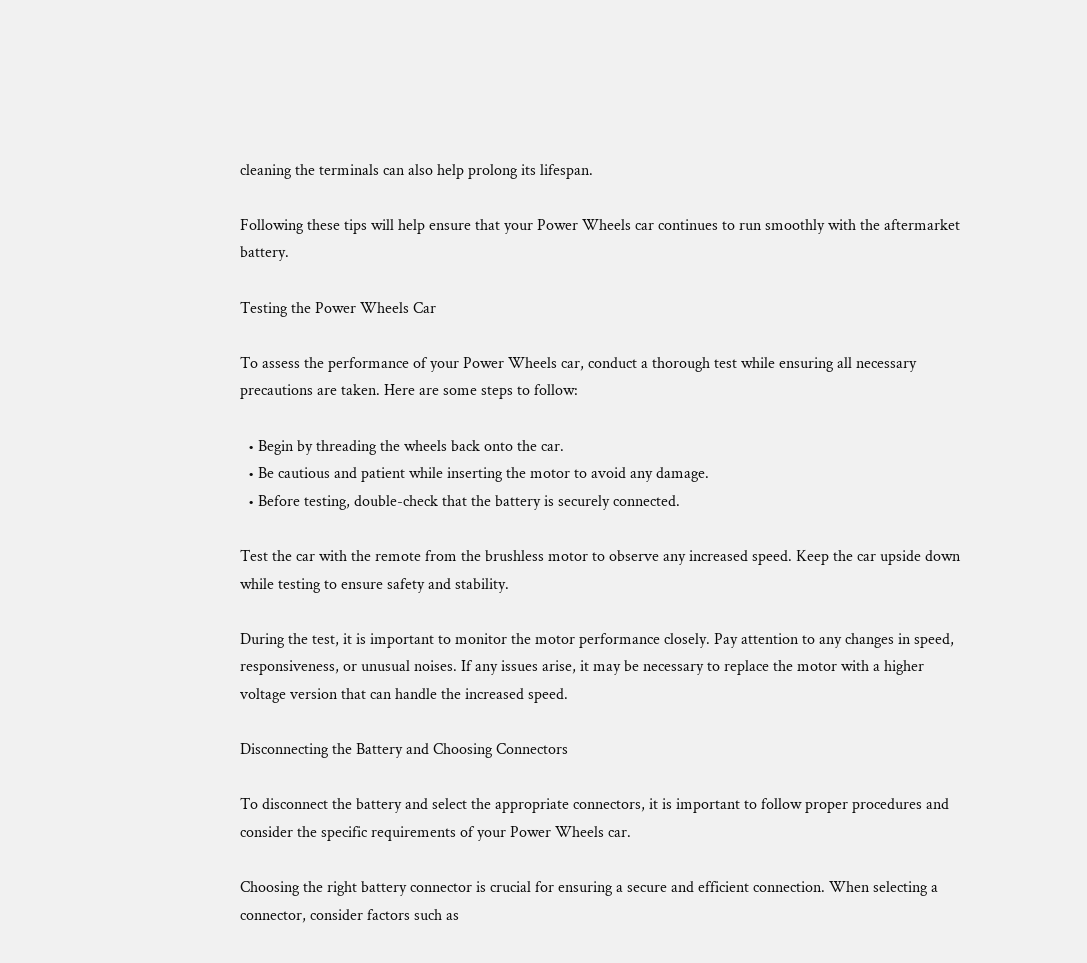cleaning the terminals can also help prolong its lifespan.

Following these tips will help ensure that your Power Wheels car continues to run smoothly with the aftermarket battery.

Testing the Power Wheels Car

To assess the performance of your Power Wheels car, conduct a thorough test while ensuring all necessary precautions are taken. Here are some steps to follow:

  • Begin by threading the wheels back onto the car.
  • Be cautious and patient while inserting the motor to avoid any damage.
  • Before testing, double-check that the battery is securely connected.

Test the car with the remote from the brushless motor to observe any increased speed. Keep the car upside down while testing to ensure safety and stability.

During the test, it is important to monitor the motor performance closely. Pay attention to any changes in speed, responsiveness, or unusual noises. If any issues arise, it may be necessary to replace the motor with a higher voltage version that can handle the increased speed.

Disconnecting the Battery and Choosing Connectors

To disconnect the battery and select the appropriate connectors, it is important to follow proper procedures and consider the specific requirements of your Power Wheels car.

Choosing the right battery connector is crucial for ensuring a secure and efficient connection. When selecting a connector, consider factors such as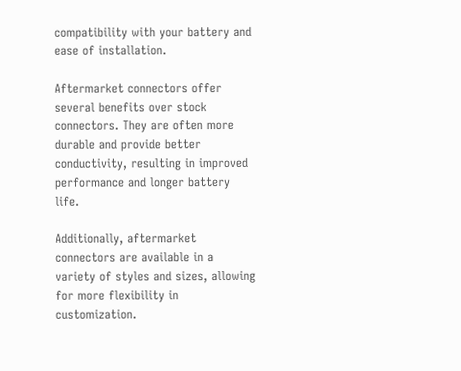compatibility with your battery and ease of installation.

Aftermarket connectors offer several benefits over stock connectors. They are often more durable and provide better conductivity, resulting in improved performance and longer battery life.

Additionally, aftermarket connectors are available in a variety of styles and sizes, allowing for more flexibility in customization.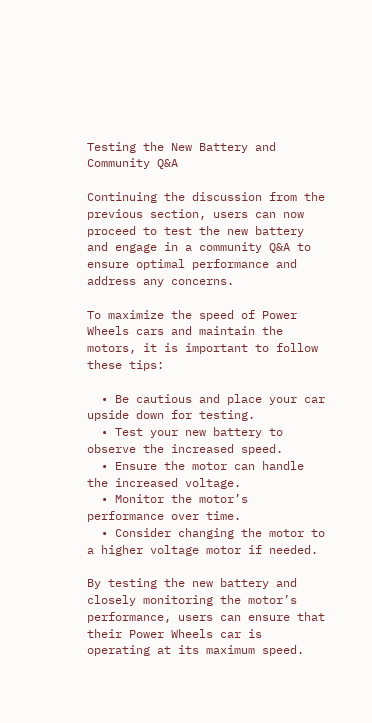Testing the New Battery and Community Q&A

Continuing the discussion from the previous section, users can now proceed to test the new battery and engage in a community Q&A to ensure optimal performance and address any concerns.

To maximize the speed of Power Wheels cars and maintain the motors, it is important to follow these tips:

  • Be cautious and place your car upside down for testing.
  • Test your new battery to observe the increased speed.
  • Ensure the motor can handle the increased voltage.
  • Monitor the motor’s performance over time.
  • Consider changing the motor to a higher voltage motor if needed.

By testing the new battery and closely monitoring the motor’s performance, users can ensure that their Power Wheels car is operating at its maximum speed.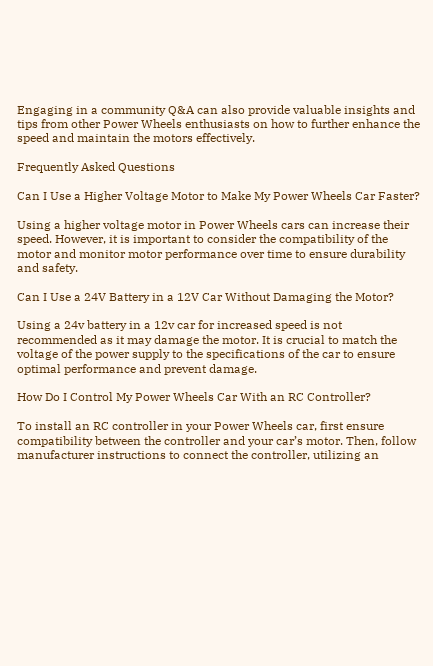Engaging in a community Q&A can also provide valuable insights and tips from other Power Wheels enthusiasts on how to further enhance the speed and maintain the motors effectively.

Frequently Asked Questions

Can I Use a Higher Voltage Motor to Make My Power Wheels Car Faster?

Using a higher voltage motor in Power Wheels cars can increase their speed. However, it is important to consider the compatibility of the motor and monitor motor performance over time to ensure durability and safety.

Can I Use a 24V Battery in a 12V Car Without Damaging the Motor?

Using a 24v battery in a 12v car for increased speed is not recommended as it may damage the motor. It is crucial to match the voltage of the power supply to the specifications of the car to ensure optimal performance and prevent damage.

How Do I Control My Power Wheels Car With an RC Controller?

To install an RC controller in your Power Wheels car, first ensure compatibility between the controller and your car’s motor. Then, follow manufacturer instructions to connect the controller, utilizing an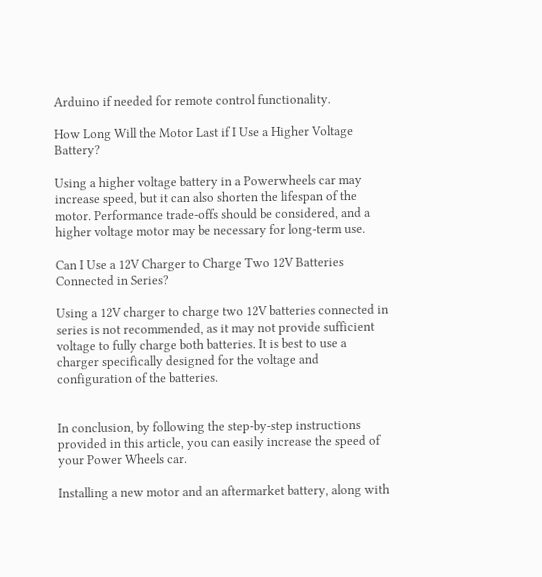Arduino if needed for remote control functionality.

How Long Will the Motor Last if I Use a Higher Voltage Battery?

Using a higher voltage battery in a Powerwheels car may increase speed, but it can also shorten the lifespan of the motor. Performance trade-offs should be considered, and a higher voltage motor may be necessary for long-term use.

Can I Use a 12V Charger to Charge Two 12V Batteries Connected in Series?

Using a 12V charger to charge two 12V batteries connected in series is not recommended, as it may not provide sufficient voltage to fully charge both batteries. It is best to use a charger specifically designed for the voltage and configuration of the batteries.


In conclusion, by following the step-by-step instructions provided in this article, you can easily increase the speed of your Power Wheels car.

Installing a new motor and an aftermarket battery, along with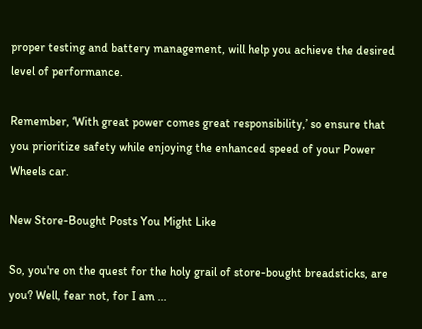proper testing and battery management, will help you achieve the desired level of performance.

Remember, ‘With great power comes great responsibility,’ so ensure that you prioritize safety while enjoying the enhanced speed of your Power Wheels car.

New Store-Bought Posts You Might Like

So, you're on the quest for the holy grail of store-bought breadsticks, are you? Well, fear not, for I am ...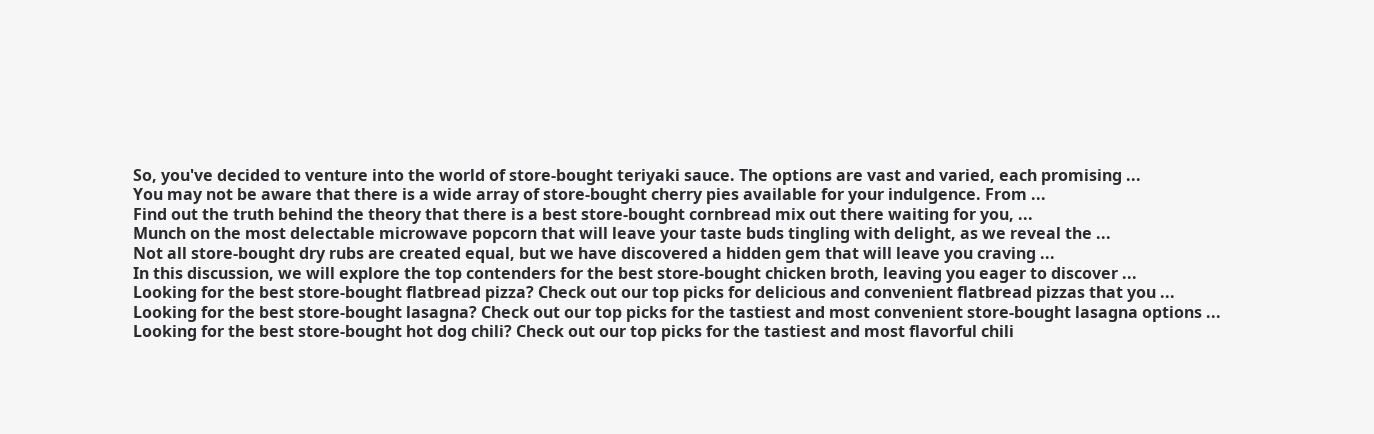So, you've decided to venture into the world of store-bought teriyaki sauce. The options are vast and varied, each promising ...
You may not be aware that there is a wide array of store-bought cherry pies available for your indulgence. From ...
Find out the truth behind the theory that there is a best store-bought cornbread mix out there waiting for you, ...
Munch on the most delectable microwave popcorn that will leave your taste buds tingling with delight, as we reveal the ...
Not all store-bought dry rubs are created equal, but we have discovered a hidden gem that will leave you craving ...
In this discussion, we will explore the top contenders for the best store-bought chicken broth, leaving you eager to discover ...
Looking for the best store-bought flatbread pizza? Check out our top picks for delicious and convenient flatbread pizzas that you ...
Looking for the best store-bought lasagna? Check out our top picks for the tastiest and most convenient store-bought lasagna options ...
Looking for the best store-bought hot dog chili? Check out our top picks for the tastiest and most flavorful chili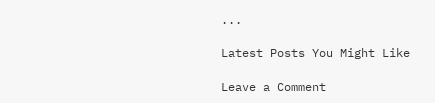...

Latest Posts You Might Like

Leave a Comment